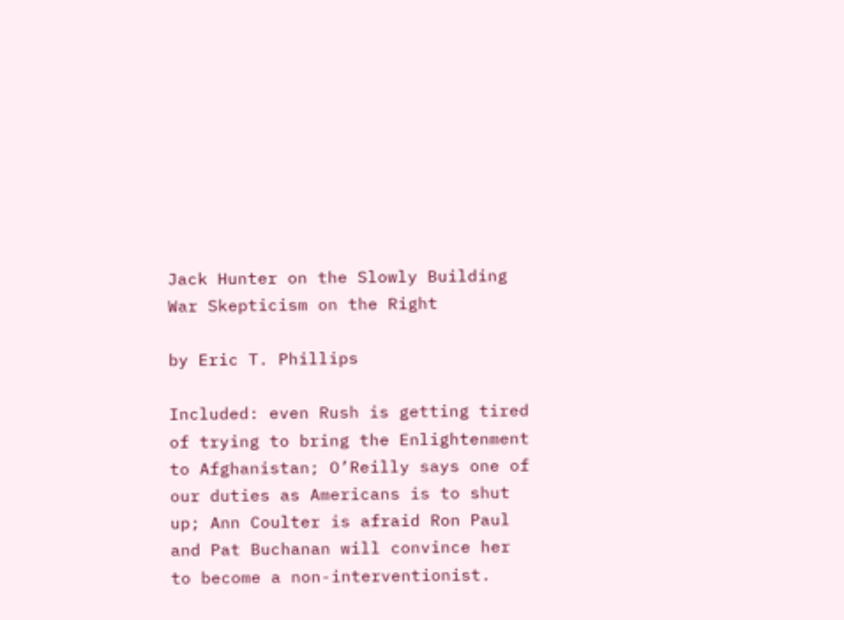Jack Hunter on the Slowly Building War Skepticism on the Right

by Eric T. Phillips

Included: even Rush is getting tired of trying to bring the Enlightenment to Afghanistan; O’Reilly says one of our duties as Americans is to shut up; Ann Coulter is afraid Ron Paul and Pat Buchanan will convince her to become a non-interventionist.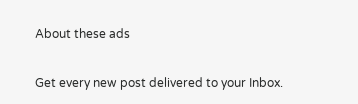About these ads

Get every new post delivered to your Inbox.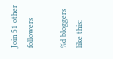Join 51 other followers

%d bloggers like this: